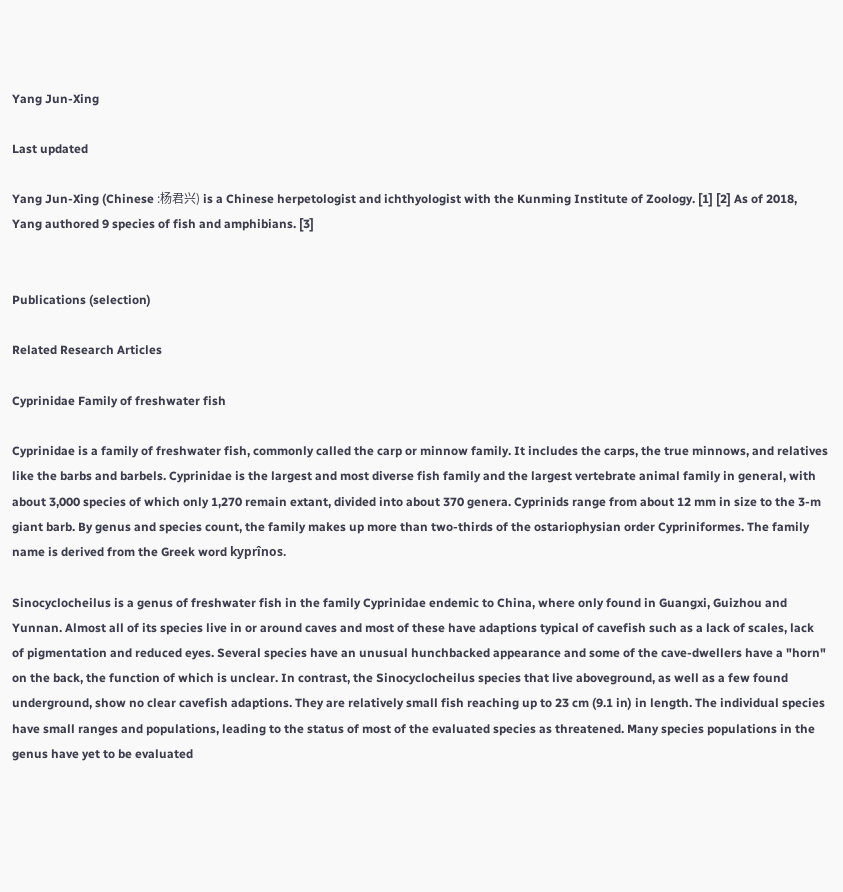Yang Jun-Xing

Last updated

Yang Jun-Xing (Chinese :杨君兴) is a Chinese herpetologist and ichthyologist with the Kunming Institute of Zoology. [1] [2] As of 2018, Yang authored 9 species of fish and amphibians. [3]


Publications (selection)

Related Research Articles

Cyprinidae Family of freshwater fish

Cyprinidae is a family of freshwater fish, commonly called the carp or minnow family. It includes the carps, the true minnows, and relatives like the barbs and barbels. Cyprinidae is the largest and most diverse fish family and the largest vertebrate animal family in general, with about 3,000 species of which only 1,270 remain extant, divided into about 370 genera. Cyprinids range from about 12 mm in size to the 3-m giant barb. By genus and species count, the family makes up more than two-thirds of the ostariophysian order Cypriniformes. The family name is derived from the Greek word kyprînos.

Sinocyclocheilus is a genus of freshwater fish in the family Cyprinidae endemic to China, where only found in Guangxi, Guizhou and Yunnan. Almost all of its species live in or around caves and most of these have adaptions typical of cavefish such as a lack of scales, lack of pigmentation and reduced eyes. Several species have an unusual hunchbacked appearance and some of the cave-dwellers have a "horn" on the back, the function of which is unclear. In contrast, the Sinocyclocheilus species that live aboveground, as well as a few found underground, show no clear cavefish adaptions. They are relatively small fish reaching up to 23 cm (9.1 in) in length. The individual species have small ranges and populations, leading to the status of most of the evaluated species as threatened. Many species populations in the genus have yet to be evaluated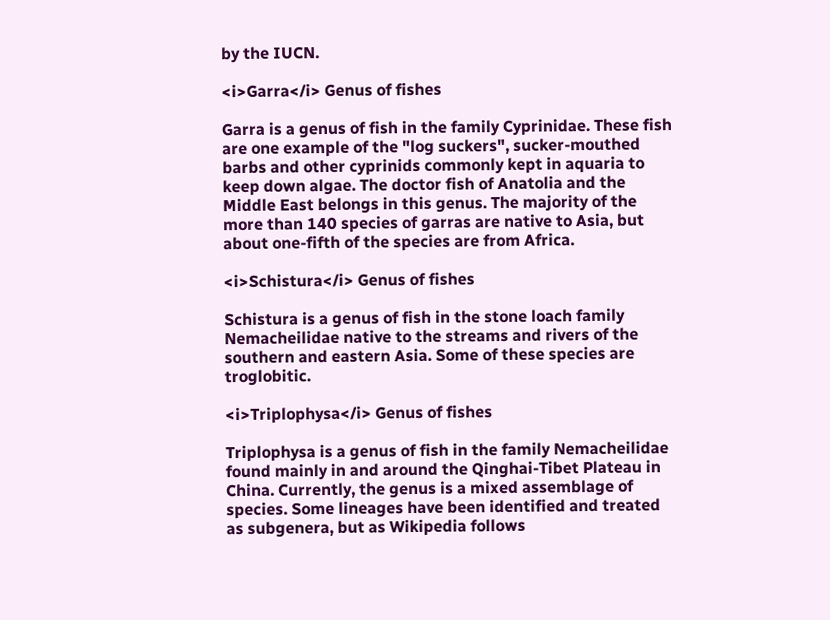by the IUCN.

<i>Garra</i> Genus of fishes

Garra is a genus of fish in the family Cyprinidae. These fish are one example of the "log suckers", sucker-mouthed barbs and other cyprinids commonly kept in aquaria to keep down algae. The doctor fish of Anatolia and the Middle East belongs in this genus. The majority of the more than 140 species of garras are native to Asia, but about one-fifth of the species are from Africa.

<i>Schistura</i> Genus of fishes

Schistura is a genus of fish in the stone loach family Nemacheilidae native to the streams and rivers of the southern and eastern Asia. Some of these species are troglobitic.

<i>Triplophysa</i> Genus of fishes

Triplophysa is a genus of fish in the family Nemacheilidae found mainly in and around the Qinghai-Tibet Plateau in China. Currently, the genus is a mixed assemblage of species. Some lineages have been identified and treated as subgenera, but as Wikipedia follows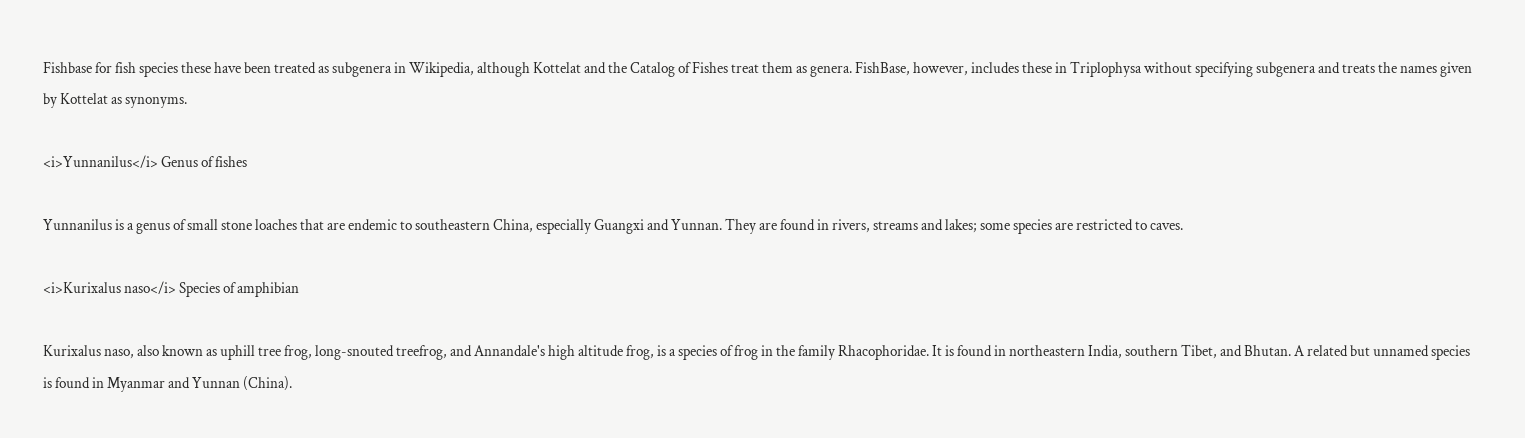Fishbase for fish species these have been treated as subgenera in Wikipedia, although Kottelat and the Catalog of Fishes treat them as genera. FishBase, however, includes these in Triplophysa without specifying subgenera and treats the names given by Kottelat as synonyms.

<i>Yunnanilus</i> Genus of fishes

Yunnanilus is a genus of small stone loaches that are endemic to southeastern China, especially Guangxi and Yunnan. They are found in rivers, streams and lakes; some species are restricted to caves.

<i>Kurixalus naso</i> Species of amphibian

Kurixalus naso, also known as uphill tree frog, long-snouted treefrog, and Annandale's high altitude frog, is a species of frog in the family Rhacophoridae. It is found in northeastern India, southern Tibet, and Bhutan. A related but unnamed species is found in Myanmar and Yunnan (China).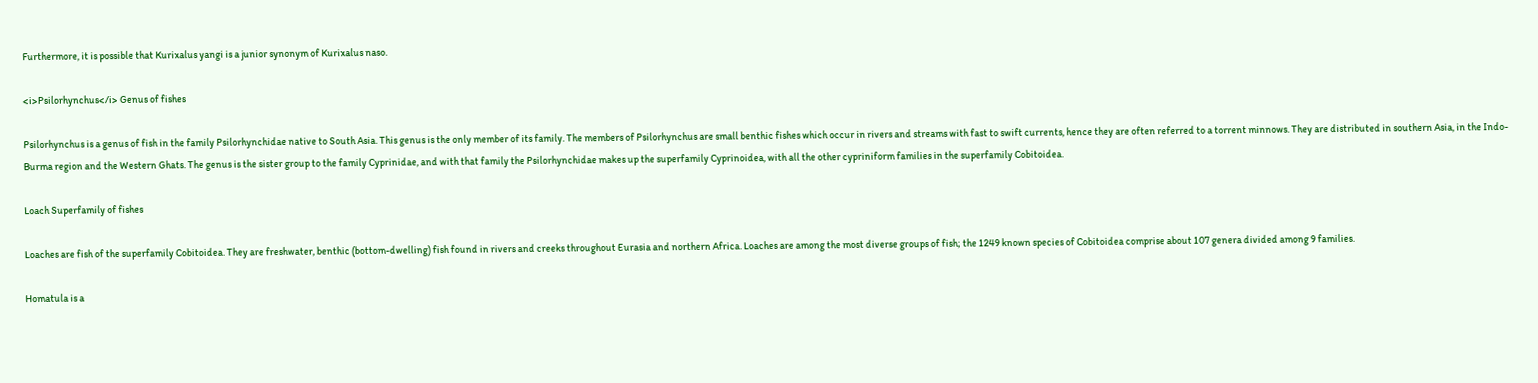Furthermore, it is possible that Kurixalus yangi is a junior synonym of Kurixalus naso.

<i>Psilorhynchus</i> Genus of fishes

Psilorhynchus is a genus of fish in the family Psilorhynchidae native to South Asia. This genus is the only member of its family. The members of Psilorhynchus are small benthic fishes which occur in rivers and streams with fast to swift currents, hence they are often referred to a torrent minnows. They are distributed in southern Asia, in the Indo-Burma region and the Western Ghats. The genus is the sister group to the family Cyprinidae, and with that family the Psilorhynchidae makes up the superfamily Cyprinoidea, with all the other cypriniform families in the superfamily Cobitoidea.

Loach Superfamily of fishes

Loaches are fish of the superfamily Cobitoidea. They are freshwater, benthic (bottom-dwelling) fish found in rivers and creeks throughout Eurasia and northern Africa. Loaches are among the most diverse groups of fish; the 1249 known species of Cobitoidea comprise about 107 genera divided among 9 families.

Homatula is a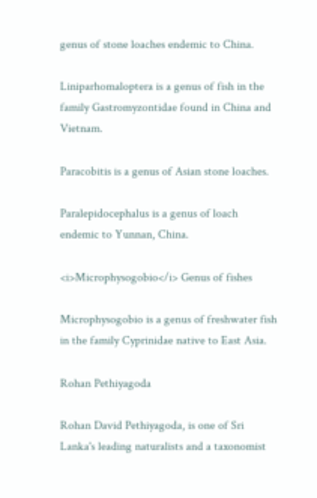genus of stone loaches endemic to China.

Liniparhomaloptera is a genus of fish in the family Gastromyzontidae found in China and Vietnam.

Paracobitis is a genus of Asian stone loaches.

Paralepidocephalus is a genus of loach endemic to Yunnan, China.

<i>Microphysogobio</i> Genus of fishes

Microphysogobio is a genus of freshwater fish in the family Cyprinidae native to East Asia.

Rohan Pethiyagoda

Rohan David Pethiyagoda, is one of Sri Lanka's leading naturalists and a taxonomist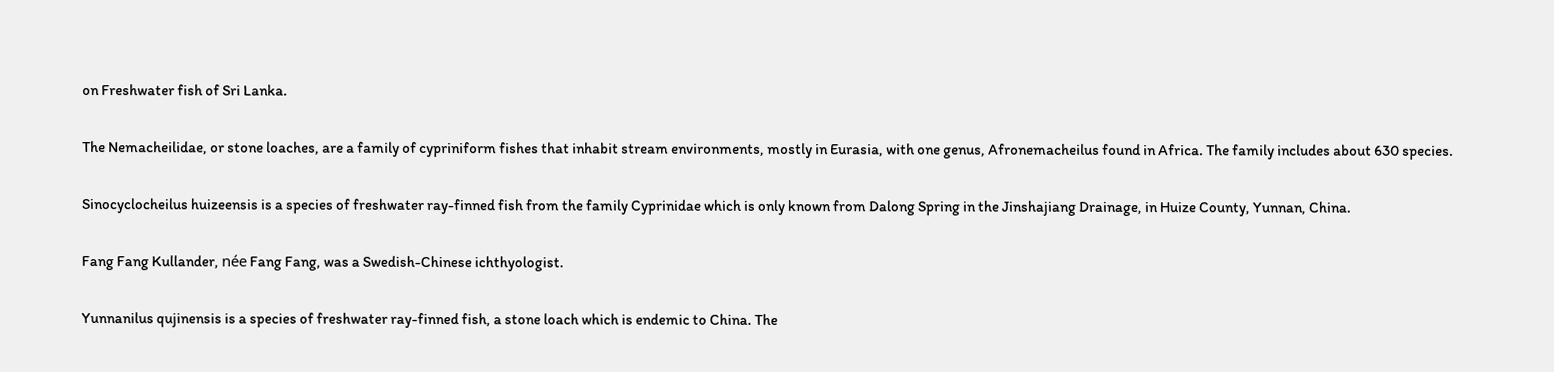on Freshwater fish of Sri Lanka.

The Nemacheilidae, or stone loaches, are a family of cypriniform fishes that inhabit stream environments, mostly in Eurasia, with one genus, Afronemacheilus found in Africa. The family includes about 630 species.

Sinocyclocheilus huizeensis is a species of freshwater ray-finned fish from the family Cyprinidae which is only known from Dalong Spring in the Jinshajiang Drainage, in Huize County, Yunnan, China.

Fang Fang Kullander, née Fang Fang, was a Swedish-Chinese ichthyologist.

Yunnanilus qujinensis is a species of freshwater ray-finned fish, a stone loach which is endemic to China. The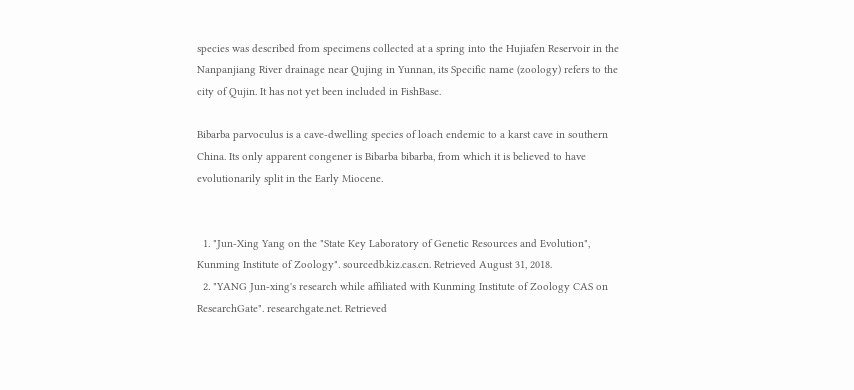species was described from specimens collected at a spring into the Hujiafen Reservoir in the Nanpanjiang River drainage near Qujing in Yunnan, its Specific name (zoology) refers to the city of Qujin. It has not yet been included in FishBase.

Bibarba parvoculus is a cave-dwelling species of loach endemic to a karst cave in southern China. Its only apparent congener is Bibarba bibarba, from which it is believed to have evolutionarily split in the Early Miocene.


  1. "Jun-Xing Yang on the "State Key Laboratory of Genetic Resources and Evolution", Kunming Institute of Zoology". sourcedb.kiz.cas.cn. Retrieved August 31, 2018.
  2. "YANG Jun-xing's research while affiliated with Kunming Institute of Zoology CAS on ResearchGate". researchgate.net. Retrieved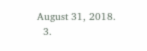August 31, 2018.
  3.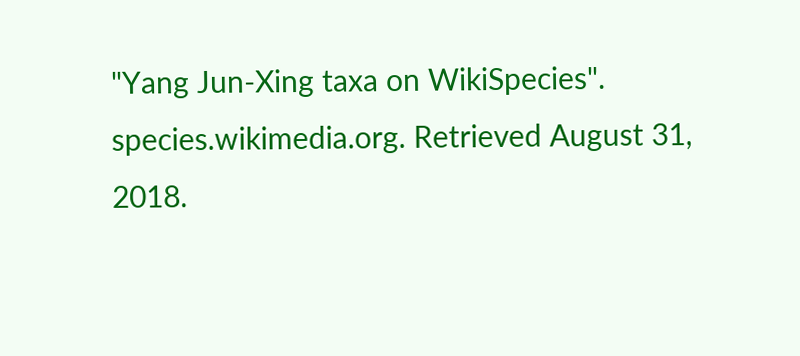"Yang Jun-Xing taxa on WikiSpecies". species.wikimedia.org. Retrieved August 31, 2018.